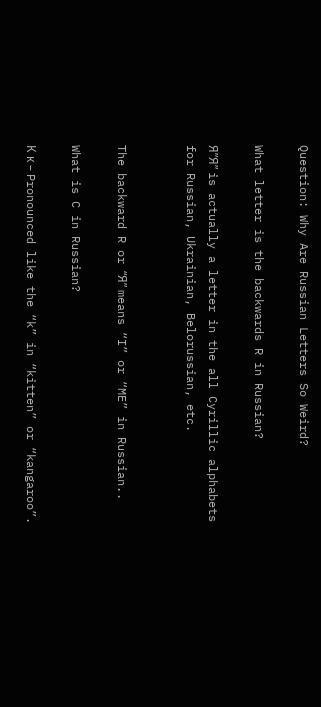Question: Why Are Russian Letters So Weird?

What letter is the backwards R in Russian?

Я”Я” is actually a letter in the all Cyrillic alphabets for Russian, Ukrainian, Belorussian, etc.


The backward R or “Я” means “I” or “ME” in Russian..

What is C in Russian?

К к – Pronounced like the “k” in “kitten” or “kangaroo”.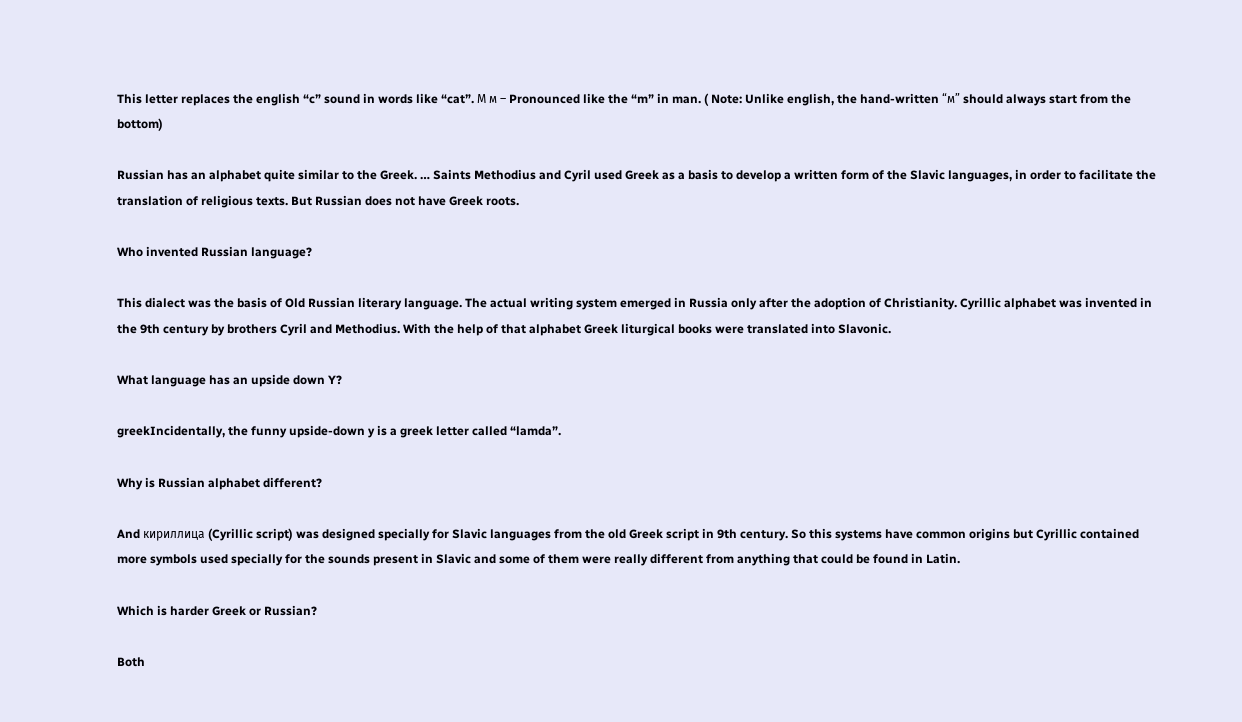This letter replaces the english “c” sound in words like “cat”. М м – Pronounced like the “m” in man. ( Note: Unlike english, the hand-written “м” should always start from the bottom)

Russian has an alphabet quite similar to the Greek. … Saints Methodius and Cyril used Greek as a basis to develop a written form of the Slavic languages, in order to facilitate the translation of religious texts. But Russian does not have Greek roots.

Who invented Russian language?

This dialect was the basis of Old Russian literary language. The actual writing system emerged in Russia only after the adoption of Christianity. Cyrillic alphabet was invented in the 9th century by brothers Cyril and Methodius. With the help of that alphabet Greek liturgical books were translated into Slavonic.

What language has an upside down Y?

greekIncidentally, the funny upside-down y is a greek letter called “lamda”.

Why is Russian alphabet different?

And кириллица (Cyrillic script) was designed specially for Slavic languages from the old Greek script in 9th century. So this systems have common origins but Cyrillic contained more symbols used specially for the sounds present in Slavic and some of them were really different from anything that could be found in Latin.

Which is harder Greek or Russian?

Both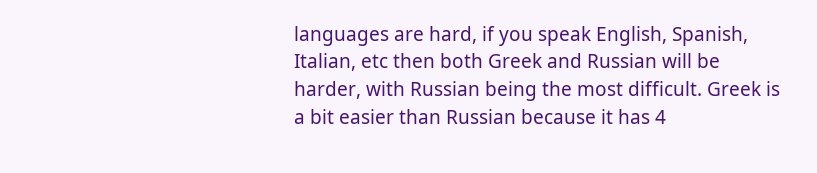languages are hard, if you speak English, Spanish, Italian, etc then both Greek and Russian will be harder, with Russian being the most difficult. Greek is a bit easier than Russian because it has 4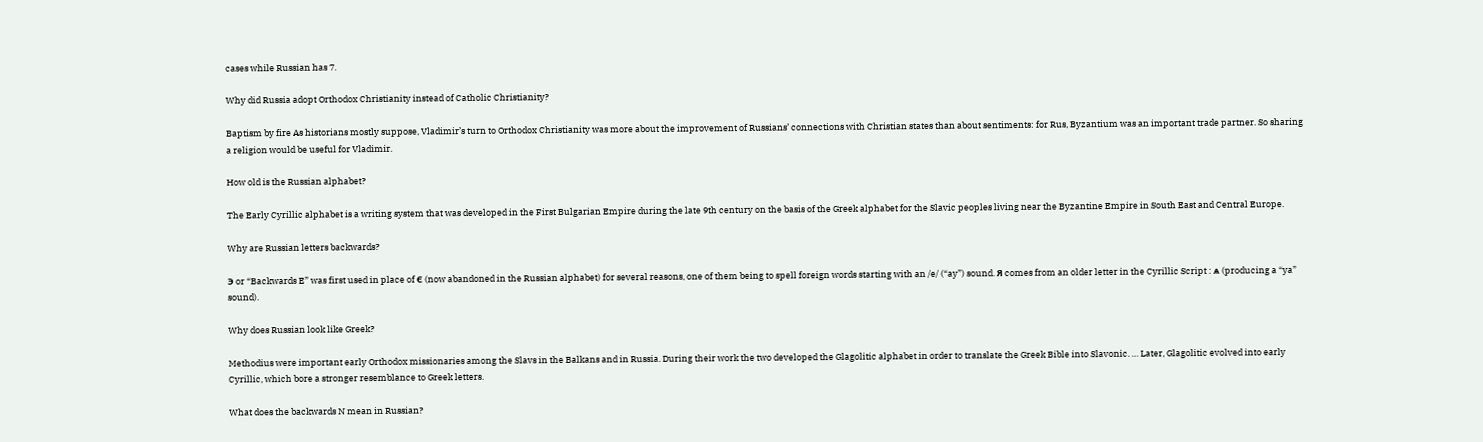cases while Russian has 7.

Why did Russia adopt Orthodox Christianity instead of Catholic Christianity?

Baptism by fire As historians mostly suppose, Vladimir’s turn to Orthodox Christianity was more about the improvement of Russians’ connections with Christian states than about sentiments: for Rus, Byzantium was an important trade partner. So sharing a religion would be useful for Vladimir.

How old is the Russian alphabet?

The Early Cyrillic alphabet is a writing system that was developed in the First Bulgarian Empire during the late 9th century on the basis of the Greek alphabet for the Slavic peoples living near the Byzantine Empire in South East and Central Europe.

Why are Russian letters backwards?

Э or “Backwards E” was first used in place of Є (now abandoned in the Russian alphabet) for several reasons, one of them being to spell foreign words starting with an /e/ (“ay”) sound. Я comes from an older letter in the Cyrillic Script : ѧ (producing a “ya” sound).

Why does Russian look like Greek?

Methodius were important early Orthodox missionaries among the Slavs in the Balkans and in Russia. During their work the two developed the Glagolitic alphabet in order to translate the Greek Bible into Slavonic. … Later, Glagolitic evolved into early Cyrillic, which bore a stronger resemblance to Greek letters.

What does the backwards N mean in Russian?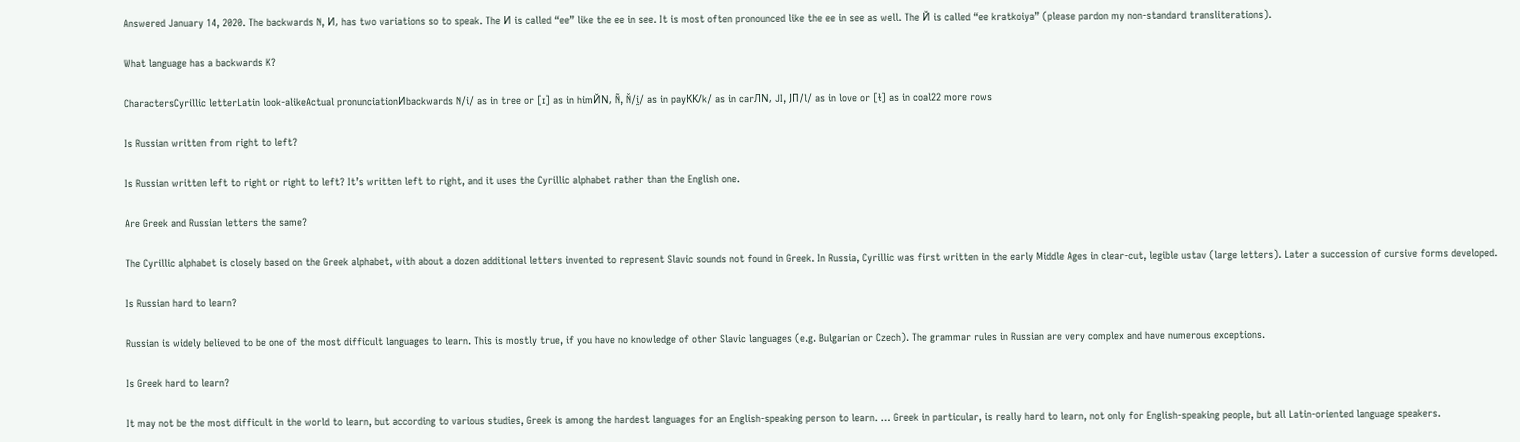Answered January 14, 2020. The backwards N, И, has two variations so to speak. The И is called “ee” like the ee in see. It is most often pronounced like the ee in see as well. The Й is called “ee kratkoiya” (please pardon my non-standard transliterations).

What language has a backwards K?

CharactersCyrillic letterLatin look-alikeActual pronunciationИbackwards N/i/ as in tree or [ɪ] as in himЙN, Ñ, Ň/i̯/ as in payКK/k/ as in carЛN, JI, JΠ/l/ as in love or [ɫ] as in coal22 more rows

Is Russian written from right to left?

Is Russian written left to right or right to left? It’s written left to right, and it uses the Cyrillic alphabet rather than the English one.

Are Greek and Russian letters the same?

The Cyrillic alphabet is closely based on the Greek alphabet, with about a dozen additional letters invented to represent Slavic sounds not found in Greek. In Russia, Cyrillic was first written in the early Middle Ages in clear-cut, legible ustav (large letters). Later a succession of cursive forms developed.

Is Russian hard to learn?

Russian is widely believed to be one of the most difficult languages to learn. This is mostly true, if you have no knowledge of other Slavic languages (e.g. Bulgarian or Czech). The grammar rules in Russian are very complex and have numerous exceptions.

Is Greek hard to learn?

It may not be the most difficult in the world to learn, but according to various studies, Greek is among the hardest languages for an English-speaking person to learn. … Greek in particular, is really hard to learn, not only for English-speaking people, but all Latin-oriented language speakers.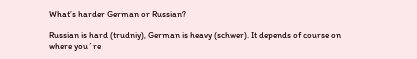What’s harder German or Russian?

Russian is hard (trudniy), German is heavy (schwer). It depends of course on where you´re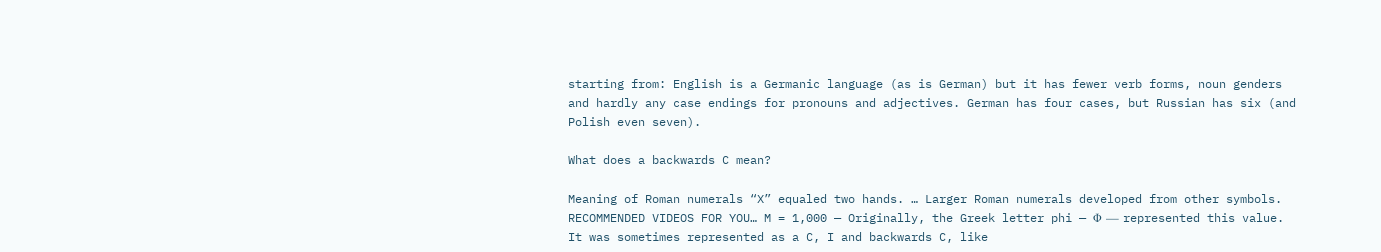starting from: English is a Germanic language (as is German) but it has fewer verb forms, noun genders and hardly any case endings for pronouns and adjectives. German has four cases, but Russian has six (and Polish even seven).

What does a backwards C mean?

Meaning of Roman numerals “X” equaled two hands. … Larger Roman numerals developed from other symbols. RECOMMENDED VIDEOS FOR YOU… M = 1,000 — Originally, the Greek letter phi — Φ — represented this value. It was sometimes represented as a C, I and backwards C, like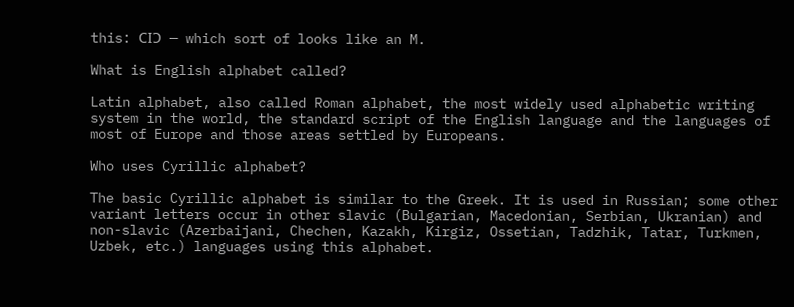this: CIƆ — which sort of looks like an M.

What is English alphabet called?

Latin alphabet, also called Roman alphabet, the most widely used alphabetic writing system in the world, the standard script of the English language and the languages of most of Europe and those areas settled by Europeans.

Who uses Cyrillic alphabet?

The basic Cyrillic alphabet is similar to the Greek. It is used in Russian; some other variant letters occur in other slavic (Bulgarian, Macedonian, Serbian, Ukranian) and non-slavic (Azerbaijani, Chechen, Kazakh, Kirgiz, Ossetian, Tadzhik, Tatar, Turkmen, Uzbek, etc.) languages using this alphabet.